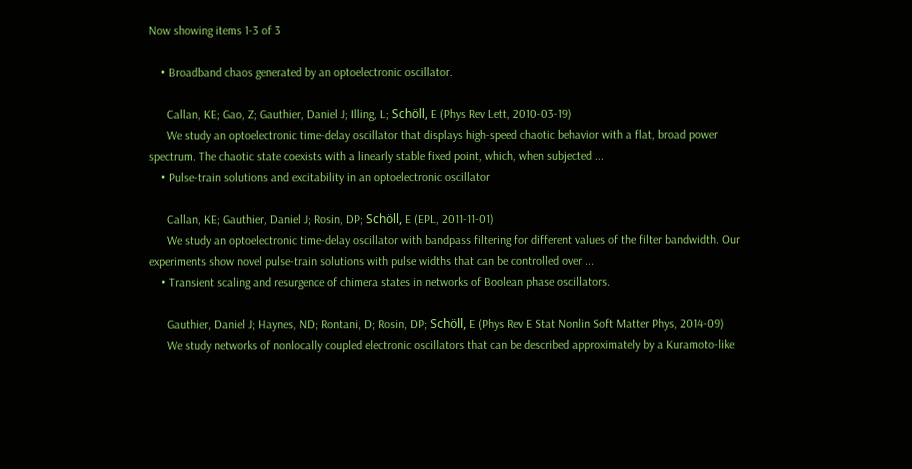Now showing items 1-3 of 3

    • Broadband chaos generated by an optoelectronic oscillator.

      Callan, KE; Gao, Z; Gauthier, Daniel J; Illing, L; Schöll, E (Phys Rev Lett, 2010-03-19)
      We study an optoelectronic time-delay oscillator that displays high-speed chaotic behavior with a flat, broad power spectrum. The chaotic state coexists with a linearly stable fixed point, which, when subjected ...
    • Pulse-train solutions and excitability in an optoelectronic oscillator

      Callan, KE; Gauthier, Daniel J; Rosin, DP; Schöll, E (EPL, 2011-11-01)
      We study an optoelectronic time-delay oscillator with bandpass filtering for different values of the filter bandwidth. Our experiments show novel pulse-train solutions with pulse widths that can be controlled over ...
    • Transient scaling and resurgence of chimera states in networks of Boolean phase oscillators.

      Gauthier, Daniel J; Haynes, ND; Rontani, D; Rosin, DP; Schöll, E (Phys Rev E Stat Nonlin Soft Matter Phys, 2014-09)
      We study networks of nonlocally coupled electronic oscillators that can be described approximately by a Kuramoto-like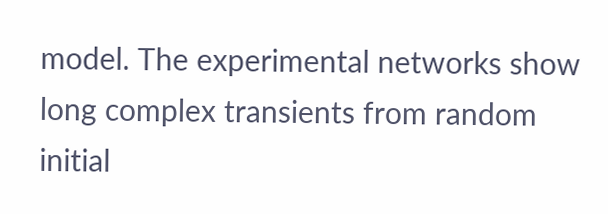model. The experimental networks show long complex transients from random initial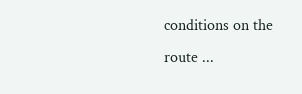conditions on the route ...